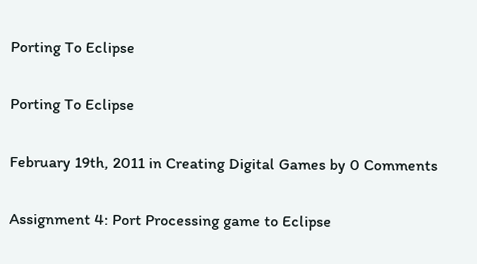Porting To Eclipse

Porting To Eclipse

February 19th, 2011 in Creating Digital Games by 0 Comments

Assignment 4: Port Processing game to Eclipse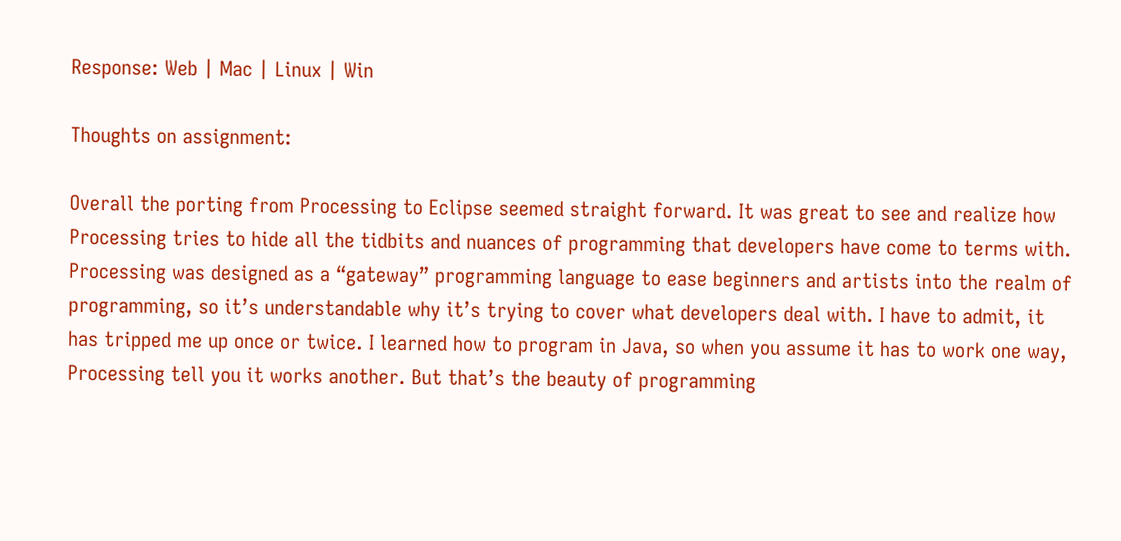Response: Web | Mac | Linux | Win

Thoughts on assignment:

Overall the porting from Processing to Eclipse seemed straight forward. It was great to see and realize how Processing tries to hide all the tidbits and nuances of programming that developers have come to terms with. Processing was designed as a “gateway” programming language to ease beginners and artists into the realm of programming, so it’s understandable why it’s trying to cover what developers deal with. I have to admit, it has tripped me up once or twice. I learned how to program in Java, so when you assume it has to work one way, Processing tell you it works another. But that’s the beauty of programming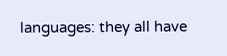languages: they all have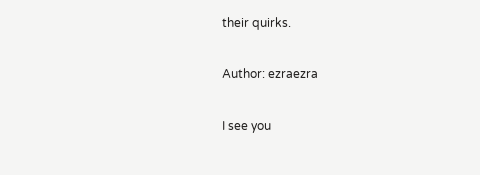their quirks.

Author: ezraezra

I see you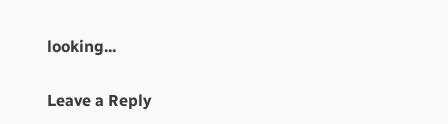looking...

Leave a Reply